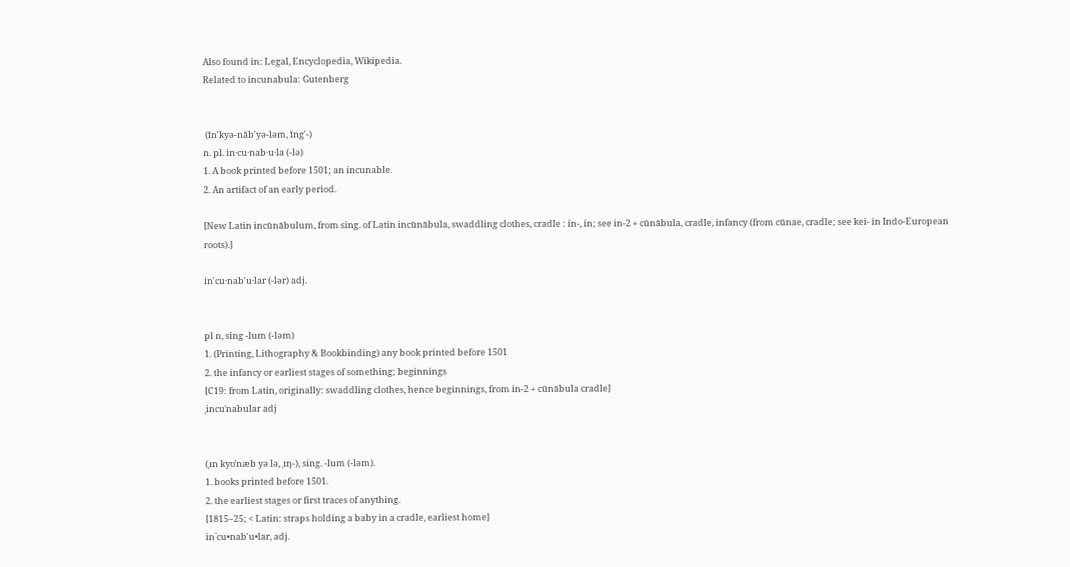Also found in: Legal, Encyclopedia, Wikipedia.
Related to incunabula: Gutenberg


 (ĭn′kyə-năb′yə-ləm, ĭng′-)
n. pl. in·cu·nab·u·la (-lə)
1. A book printed before 1501; an incunable.
2. An artifact of an early period.

[New Latin incūnābulum, from sing. of Latin incūnābula, swaddling clothes, cradle : in-, in; see in-2 + cūnābula, cradle, infancy (from cūnae, cradle; see kei- in Indo-European roots).]

in′cu·nab′u·lar (-lər) adj.


pl n, sing -lum (-ləm)
1. (Printing, Lithography & Bookbinding) any book printed before 1501
2. the infancy or earliest stages of something; beginnings
[C19: from Latin, originally: swaddling clothes, hence beginnings, from in-2 + cūnābula cradle]
ˌincuˈnabular adj


(ˌɪn kyʊˈnæb yə lə, ˌɪŋ-), sing. -lum (-ləm).
1. books printed before 1501.
2. the earliest stages or first traces of anything.
[1815–25; < Latin: straps holding a baby in a cradle, earliest home]
in`cu•nab′u•lar, adj.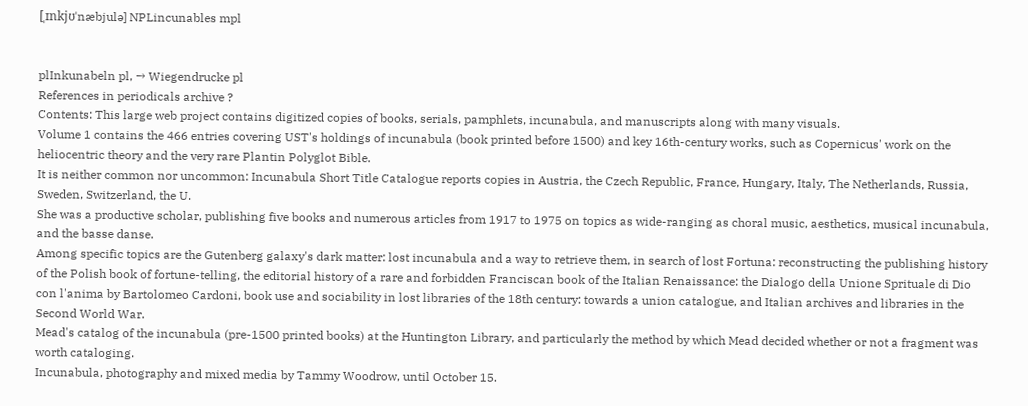[ˌɪnkjʊˈnæbjulə] NPLincunables mpl


plInkunabeln pl, → Wiegendrucke pl
References in periodicals archive ?
Contents: This large web project contains digitized copies of books, serials, pamphlets, incunabula, and manuscripts along with many visuals.
Volume 1 contains the 466 entries covering UST's holdings of incunabula (book printed before 1500) and key 16th-century works, such as Copernicus' work on the heliocentric theory and the very rare Plantin Polyglot Bible.
It is neither common nor uncommon: Incunabula Short Title Catalogue reports copies in Austria, the Czech Republic, France, Hungary, Italy, The Netherlands, Russia, Sweden, Switzerland, the U.
She was a productive scholar, publishing five books and numerous articles from 1917 to 1975 on topics as wide-ranging as choral music, aesthetics, musical incunabula, and the basse danse.
Among specific topics are the Gutenberg galaxy's dark matter: lost incunabula and a way to retrieve them, in search of lost Fortuna: reconstructing the publishing history of the Polish book of fortune-telling, the editorial history of a rare and forbidden Franciscan book of the Italian Renaissance: the Dialogo della Unione Sprituale di Dio con l'anima by Bartolomeo Cardoni, book use and sociability in lost libraries of the 18th century: towards a union catalogue, and Italian archives and libraries in the Second World War.
Mead's catalog of the incunabula (pre-1500 printed books) at the Huntington Library, and particularly the method by which Mead decided whether or not a fragment was worth cataloging.
Incunabula, photography and mixed media by Tammy Woodrow, until October 15.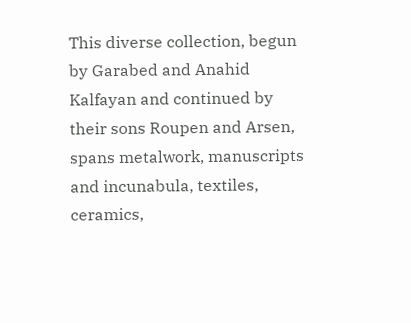This diverse collection, begun by Garabed and Anahid Kalfayan and continued by their sons Roupen and Arsen, spans metalwork, manuscripts and incunabula, textiles, ceramics,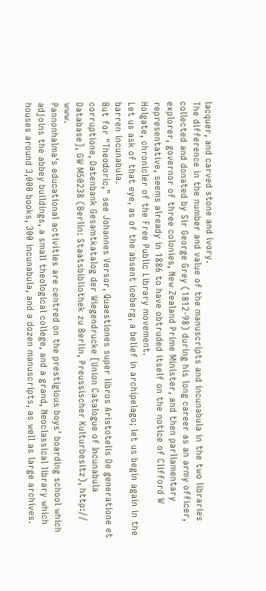lacquer, and carved stone and ivory.
The difference in the number and value of the manuscripts and incunabula in the two libraries collected and donated by Sir George Grey (1812-98) during his long career as an army officer, explorer, governor of three colonies, New Zealand Prime Minister, and then parliamentary representative, seems already in 1886 to have obtruded itself on the notice of Clifford W Holgate, chronicler of the Free Public Library movement.
Let us ask of that eye, as of the absent iceberg, a belief in archipelago; let us begin again in the barren incunabula.
But for "Theodoric," see Johannes Versor, Quaestiones super libros Aristotelis De generatione et corruptione, Datenbank Gesamtkatalog der Wiegendrucke [Union Catalogue of Incunabula Database], GW M50238 (Berlin: Staatsbibliothek zu Berlin, Preussischer Kulturbesitz), http:// www.
Pannonhalma's educational activities are centred on the prestigious boys' boarding school which adjoins the abbey buildings, a small theological college, and a grand, Neoclassical library which houses around 3,000 books, 300 incunabula, and a dozen manuscripts, as well as large archives.